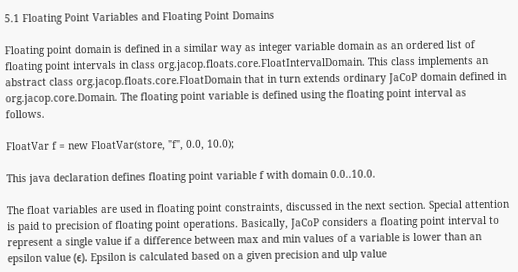5.1 Floating Point Variables and Floating Point Domains

Floating point domain is defined in a similar way as integer variable domain as an ordered list of floating point intervals in class org.jacop.floats.core.FloatIntervalDomain. This class implements an abstract class org.jacop.floats.core.FloatDomain that in turn extends ordinary JaCoP domain defined in org.jacop.core.Domain. The floating point variable is defined using the floating point interval as follows.

FloatVar f = new FloatVar(store, "f", 0.0, 10.0);

This java declaration defines floating point variable f with domain 0.0..10.0.

The float variables are used in floating point constraints, discussed in the next section. Special attention is paid to precision of floating point operations. Basically, JaCoP considers a floating point interval to represent a single value if a difference between max and min values of a variable is lower than an epsilon value (ϵ). Epsilon is calculated based on a given precision and ulp value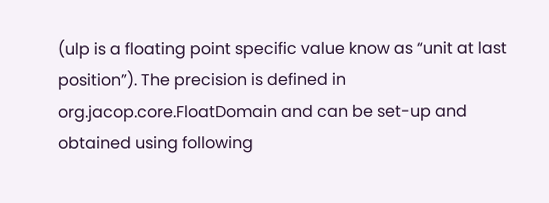(ulp is a floating point specific value know as “unit at last position”). The precision is defined in org.jacop.core.FloatDomain and can be set-up and obtained using following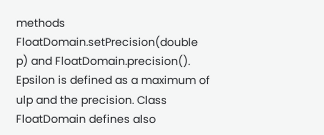methods FloatDomain.setPrecision(double p) and FloatDomain.precision(). Epsilon is defined as a maximum of ulp and the precision. Class FloatDomain defines also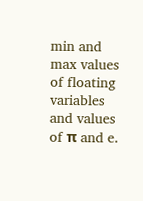min and max values of floating variables and values of π and e.